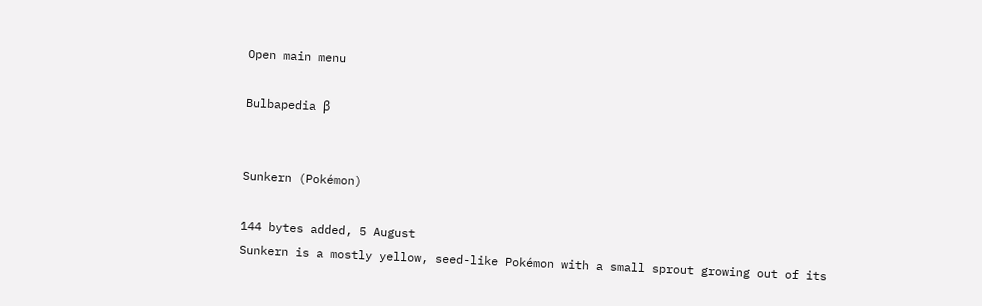Open main menu

Bulbapedia β


Sunkern (Pokémon)

144 bytes added, 5 August
Sunkern is a mostly yellow, seed-like Pokémon with a small sprout growing out of its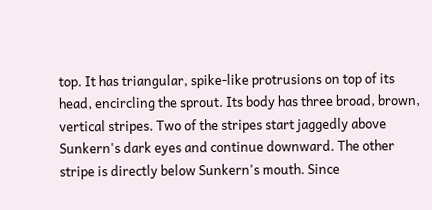top. It has triangular, spike-like protrusions on top of its head, encircling the sprout. Its body has three broad, brown, vertical stripes. Two of the stripes start jaggedly above Sunkern's dark eyes and continue downward. The other stripe is directly below Sunkern's mouth. Since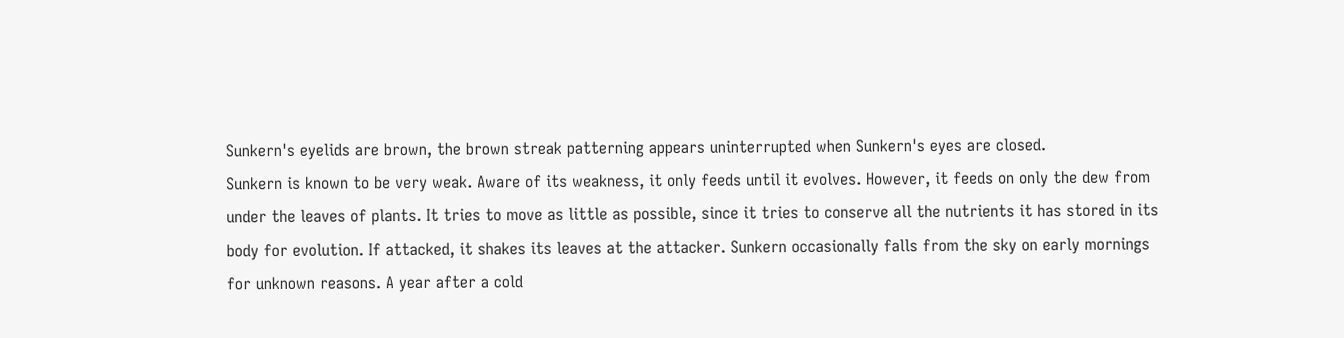Sunkern's eyelids are brown, the brown streak patterning appears uninterrupted when Sunkern's eyes are closed.
Sunkern is known to be very weak. Aware of its weakness, it only feeds until it evolves. However, it feeds on only the dew from under the leaves of plants. It tries to move as little as possible, since it tries to conserve all the nutrients it has stored in its body for evolution. If attacked, it shakes its leaves at the attacker. Sunkern occasionally falls from the sky on early mornings for unknown reasons. A year after a cold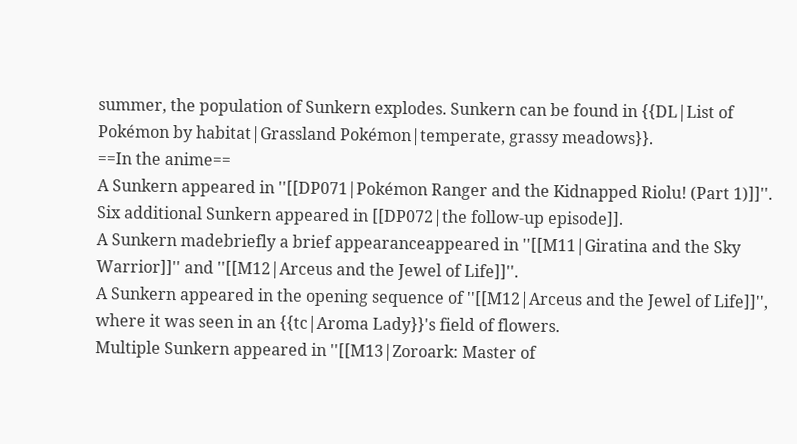summer, the population of Sunkern explodes. Sunkern can be found in {{DL|List of Pokémon by habitat|Grassland Pokémon|temperate, grassy meadows}}.
==In the anime==
A Sunkern appeared in ''[[DP071|Pokémon Ranger and the Kidnapped Riolu! (Part 1)]]''. Six additional Sunkern appeared in [[DP072|the follow-up episode]].
A Sunkern madebriefly a brief appearanceappeared in ''[[M11|Giratina and the Sky Warrior]]'' and ''[[M12|Arceus and the Jewel of Life]]''.
A Sunkern appeared in the opening sequence of ''[[M12|Arceus and the Jewel of Life]]'', where it was seen in an {{tc|Aroma Lady}}'s field of flowers.
Multiple Sunkern appeared in ''[[M13|Zoroark: Master of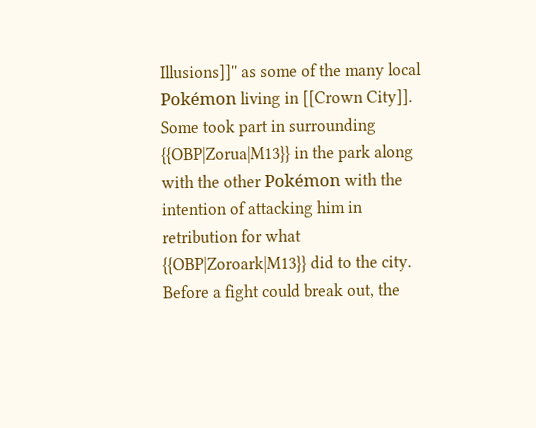Illusions]]'' as some of the many local Pokémon living in [[Crown City]]. Some took part in surrounding {{OBP|Zorua|M13}} in the park along with the other Pokémon with the intention of attacking him in retribution for what {{OBP|Zoroark|M13}} did to the city. Before a fight could break out, the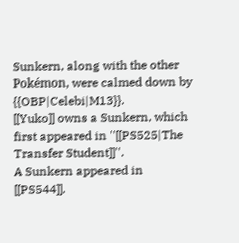Sunkern, along with the other Pokémon, were calmed down by {{OBP|Celebi|M13}}.
[[Yuko]] owns a Sunkern, which first appeared in ''[[PS525|The Transfer Student]]''.
A Sunkern appeared in [[PS544]].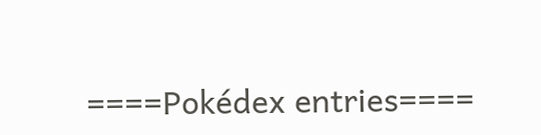====Pokédex entries====